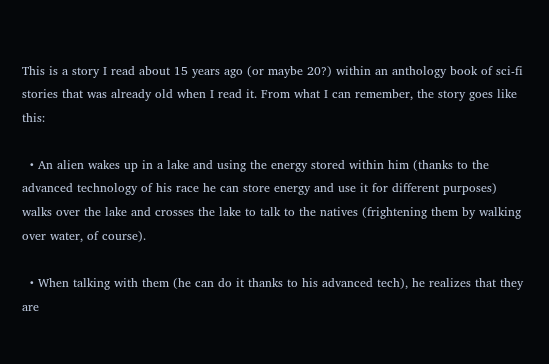This is a story I read about 15 years ago (or maybe 20?) within an anthology book of sci-fi stories that was already old when I read it. From what I can remember, the story goes like this:

  • An alien wakes up in a lake and using the energy stored within him (thanks to the advanced technology of his race he can store energy and use it for different purposes) walks over the lake and crosses the lake to talk to the natives (frightening them by walking over water, of course).

  • When talking with them (he can do it thanks to his advanced tech), he realizes that they are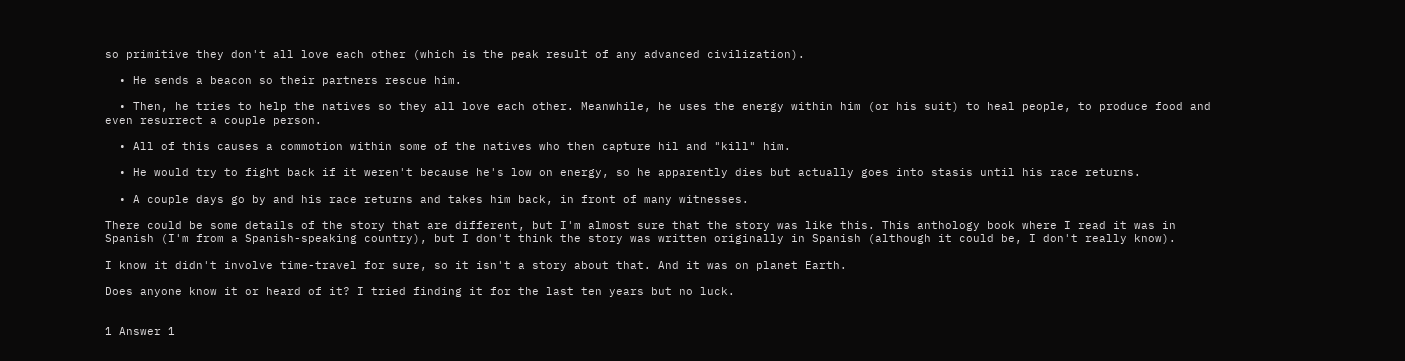so primitive they don't all love each other (which is the peak result of any advanced civilization).

  • He sends a beacon so their partners rescue him.

  • Then, he tries to help the natives so they all love each other. Meanwhile, he uses the energy within him (or his suit) to heal people, to produce food and even resurrect a couple person.

  • All of this causes a commotion within some of the natives who then capture hil and "kill" him.

  • He would try to fight back if it weren't because he's low on energy, so he apparently dies but actually goes into stasis until his race returns.

  • A couple days go by and his race returns and takes him back, in front of many witnesses.

There could be some details of the story that are different, but I'm almost sure that the story was like this. This anthology book where I read it was in Spanish (I'm from a Spanish-speaking country), but I don't think the story was written originally in Spanish (although it could be, I don't really know).

I know it didn't involve time-travel for sure, so it isn't a story about that. And it was on planet Earth.

Does anyone know it or heard of it? I tried finding it for the last ten years but no luck.


1 Answer 1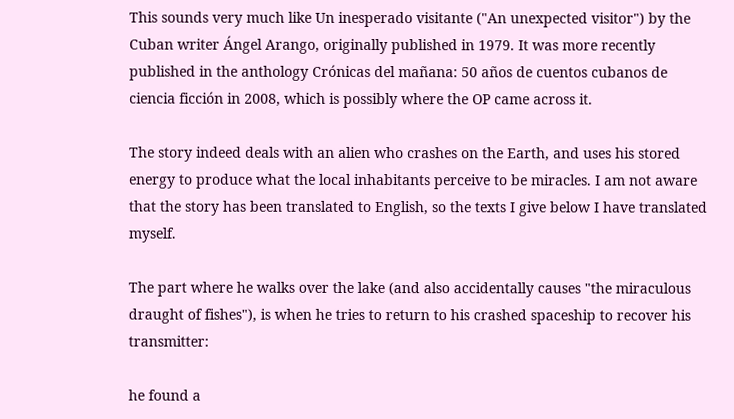This sounds very much like Un inesperado visitante ("An unexpected visitor") by the Cuban writer Ángel Arango, originally published in 1979. It was more recently published in the anthology Crónicas del mañana: 50 años de cuentos cubanos de ciencia ficción in 2008, which is possibly where the OP came across it.

The story indeed deals with an alien who crashes on the Earth, and uses his stored energy to produce what the local inhabitants perceive to be miracles. I am not aware that the story has been translated to English, so the texts I give below I have translated myself.

The part where he walks over the lake (and also accidentally causes "the miraculous draught of fishes"), is when he tries to return to his crashed spaceship to recover his transmitter:

he found a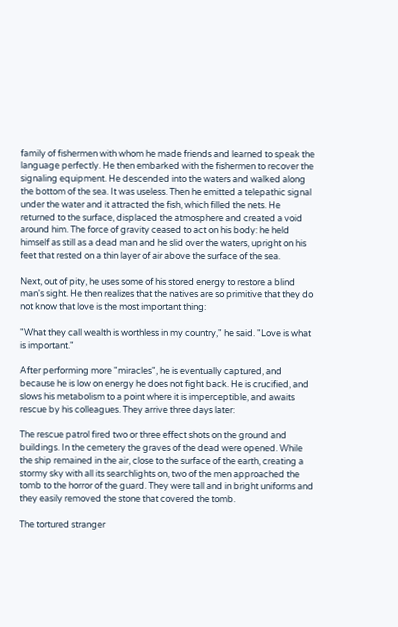family of fishermen with whom he made friends and learned to speak the language perfectly. He then embarked with the fishermen to recover the signaling equipment. He descended into the waters and walked along the bottom of the sea. It was useless. Then he emitted a telepathic signal under the water and it attracted the fish, which filled the nets. He returned to the surface, displaced the atmosphere and created a void around him. The force of gravity ceased to act on his body: he held himself as still as a dead man and he slid over the waters, upright on his feet that rested on a thin layer of air above the surface of the sea.

Next, out of pity, he uses some of his stored energy to restore a blind man's sight. He then realizes that the natives are so primitive that they do not know that love is the most important thing:

"What they call wealth is worthless in my country," he said. "Love is what is important."

After performing more "miracles", he is eventually captured, and because he is low on energy he does not fight back. He is crucified, and slows his metabolism to a point where it is imperceptible, and awaits rescue by his colleagues. They arrive three days later:

The rescue patrol fired two or three effect shots on the ground and buildings. In the cemetery the graves of the dead were opened. While the ship remained in the air, close to the surface of the earth, creating a stormy sky with all its searchlights on, two of the men approached the tomb to the horror of the guard. They were tall and in bright uniforms and they easily removed the stone that covered the tomb.

The tortured stranger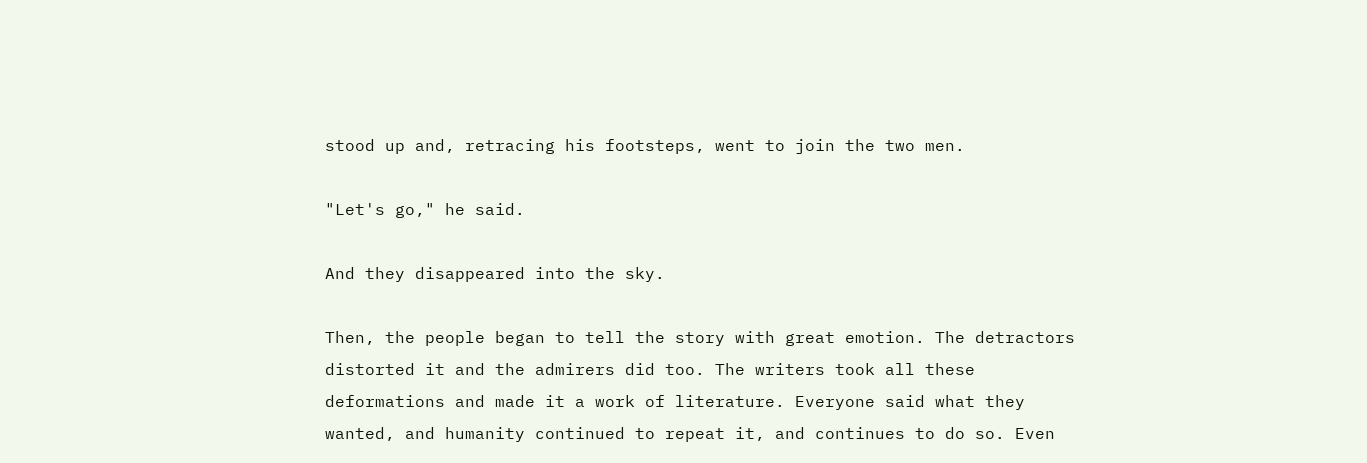stood up and, retracing his footsteps, went to join the two men.

"Let's go," he said.

And they disappeared into the sky.

Then, the people began to tell the story with great emotion. The detractors distorted it and the admirers did too. The writers took all these deformations and made it a work of literature. Everyone said what they wanted, and humanity continued to repeat it, and continues to do so. Even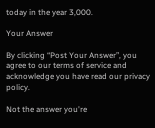today in the year 3,000.

Your Answer

By clicking “Post Your Answer”, you agree to our terms of service and acknowledge you have read our privacy policy.

Not the answer you're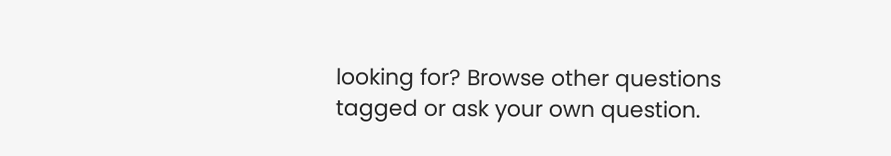looking for? Browse other questions tagged or ask your own question.